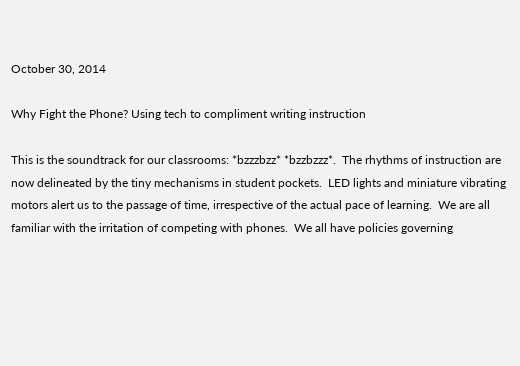October 30, 2014

Why Fight the Phone? Using tech to compliment writing instruction

This is the soundtrack for our classrooms: *bzzzbzz* *bzzbzzz*.  The rhythms of instruction are now delineated by the tiny mechanisms in student pockets.  LED lights and miniature vibrating motors alert us to the passage of time, irrespective of the actual pace of learning.  We are all familiar with the irritation of competing with phones.  We all have policies governing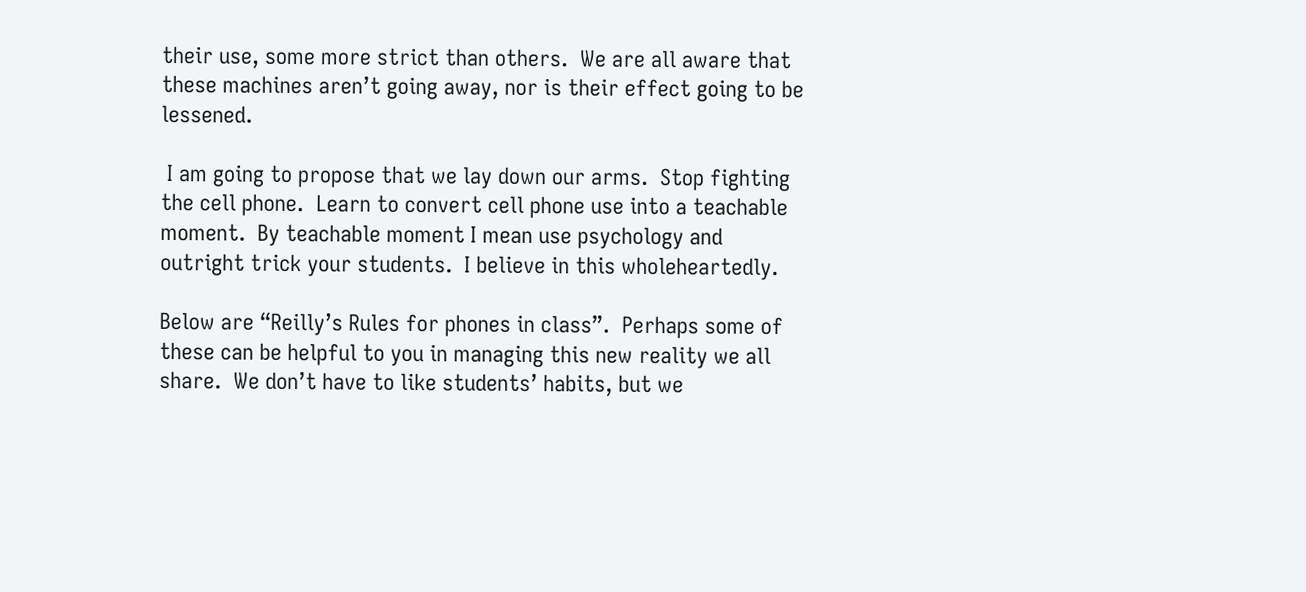their use, some more strict than others.  We are all aware that these machines aren’t going away, nor is their effect going to be lessened.

 I am going to propose that we lay down our arms.  Stop fighting the cell phone.  Learn to convert cell phone use into a teachable moment.  By teachable moment I mean use psychology and outright trick your students.  I believe in this wholeheartedly.

Below are “Reilly’s Rules for phones in class”.  Perhaps some of these can be helpful to you in managing this new reality we all share.  We don’t have to like students’ habits, but we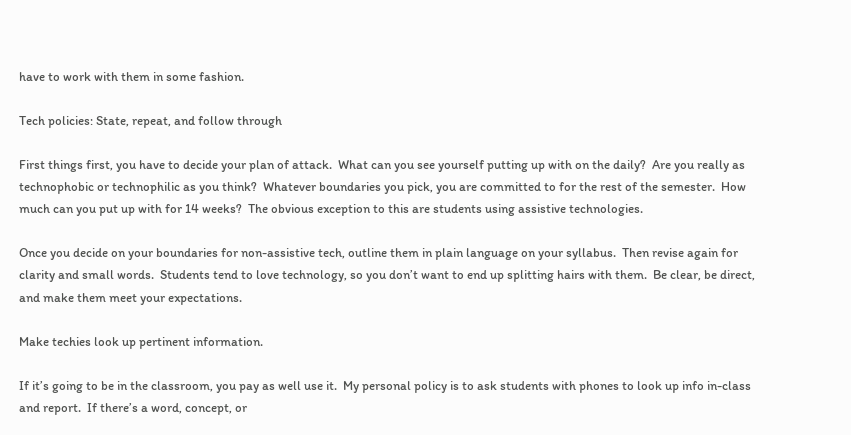have to work with them in some fashion.

Tech policies: State, repeat, and follow through

First things first, you have to decide your plan of attack.  What can you see yourself putting up with on the daily?  Are you really as technophobic or technophilic as you think?  Whatever boundaries you pick, you are committed to for the rest of the semester.  How much can you put up with for 14 weeks?  The obvious exception to this are students using assistive technologies.

Once you decide on your boundaries for non-assistive tech, outline them in plain language on your syllabus.  Then revise again for clarity and small words.  Students tend to love technology, so you don’t want to end up splitting hairs with them.  Be clear, be direct, and make them meet your expectations.

Make techies look up pertinent information.

If it’s going to be in the classroom, you pay as well use it.  My personal policy is to ask students with phones to look up info in-class and report.  If there’s a word, concept, or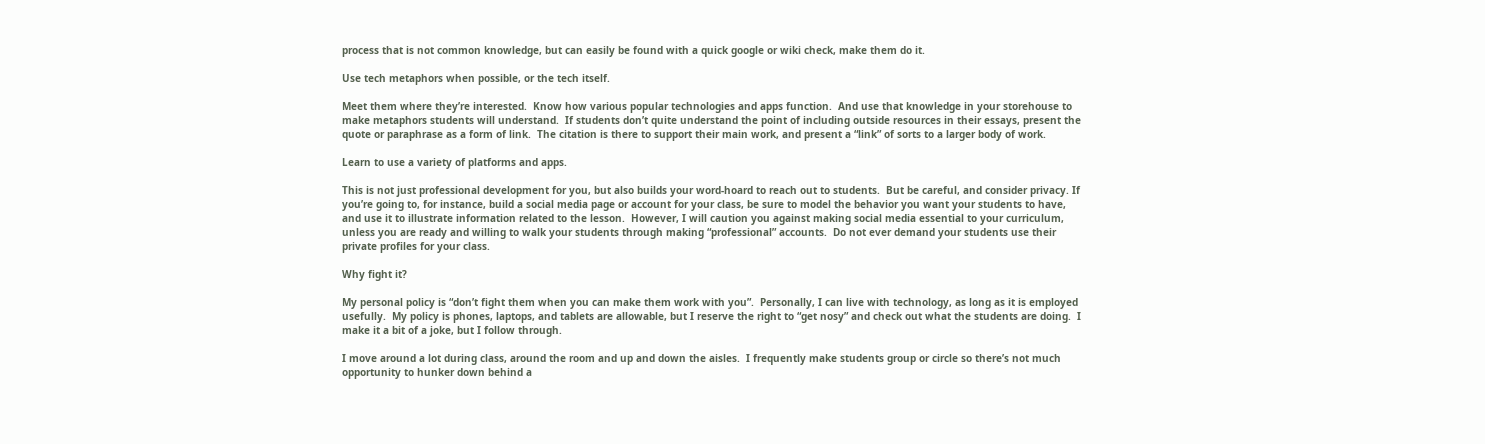process that is not common knowledge, but can easily be found with a quick google or wiki check, make them do it.

Use tech metaphors when possible, or the tech itself.

Meet them where they’re interested.  Know how various popular technologies and apps function.  And use that knowledge in your storehouse to make metaphors students will understand.  If students don’t quite understand the point of including outside resources in their essays, present the quote or paraphrase as a form of link.  The citation is there to support their main work, and present a “link” of sorts to a larger body of work.

Learn to use a variety of platforms and apps.

This is not just professional development for you, but also builds your word-hoard to reach out to students.  But be careful, and consider privacy. If you’re going to, for instance, build a social media page or account for your class, be sure to model the behavior you want your students to have, and use it to illustrate information related to the lesson.  However, I will caution you against making social media essential to your curriculum, unless you are ready and willing to walk your students through making “professional” accounts.  Do not ever demand your students use their private profiles for your class.

Why fight it?

My personal policy is “don’t fight them when you can make them work with you”.  Personally, I can live with technology, as long as it is employed usefully.  My policy is phones, laptops, and tablets are allowable, but I reserve the right to “get nosy” and check out what the students are doing.  I make it a bit of a joke, but I follow through.

I move around a lot during class, around the room and up and down the aisles.  I frequently make students group or circle so there’s not much opportunity to hunker down behind a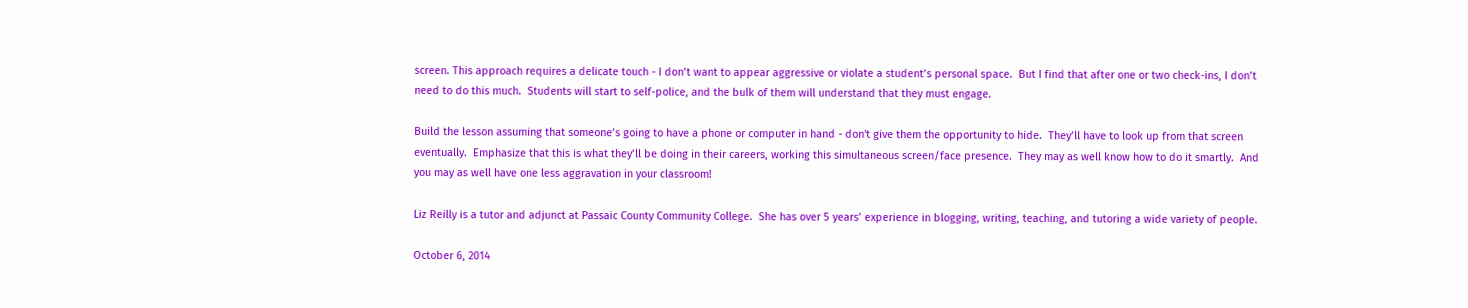screen. This approach requires a delicate touch - I don’t want to appear aggressive or violate a student’s personal space.  But I find that after one or two check-ins, I don’t need to do this much.  Students will start to self-police, and the bulk of them will understand that they must engage.

Build the lesson assuming that someone’s going to have a phone or computer in hand - don't give them the opportunity to hide.  They’ll have to look up from that screen eventually.  Emphasize that this is what they’ll be doing in their careers, working this simultaneous screen/face presence.  They may as well know how to do it smartly.  And you may as well have one less aggravation in your classroom!

Liz Reilly is a tutor and adjunct at Passaic County Community College.  She has over 5 years’ experience in blogging, writing, teaching, and tutoring a wide variety of people.

October 6, 2014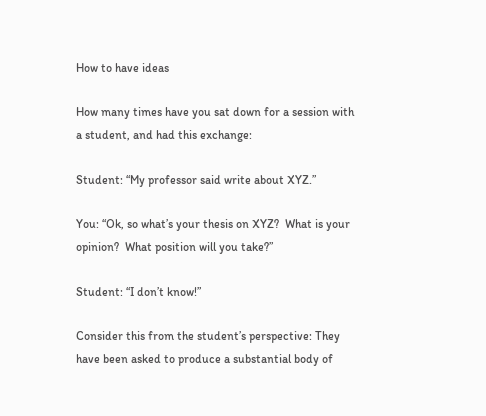How to have ideas

How many times have you sat down for a session with a student, and had this exchange:

Student: “My professor said write about XYZ.”

You: “Ok, so what’s your thesis on XYZ?  What is your opinion?  What position will you take?”

Student: “I don’t know!”

Consider this from the student’s perspective: They have been asked to produce a substantial body of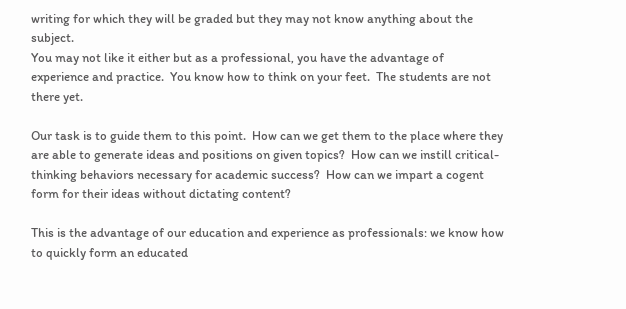writing for which they will be graded but they may not know anything about the subject.
You may not like it either but as a professional, you have the advantage of experience and practice.  You know how to think on your feet.  The students are not there yet.

Our task is to guide them to this point.  How can we get them to the place where they are able to generate ideas and positions on given topics?  How can we instill critical-thinking behaviors necessary for academic success?  How can we impart a cogent form for their ideas without dictating content?

This is the advantage of our education and experience as professionals: we know how to quickly form an educated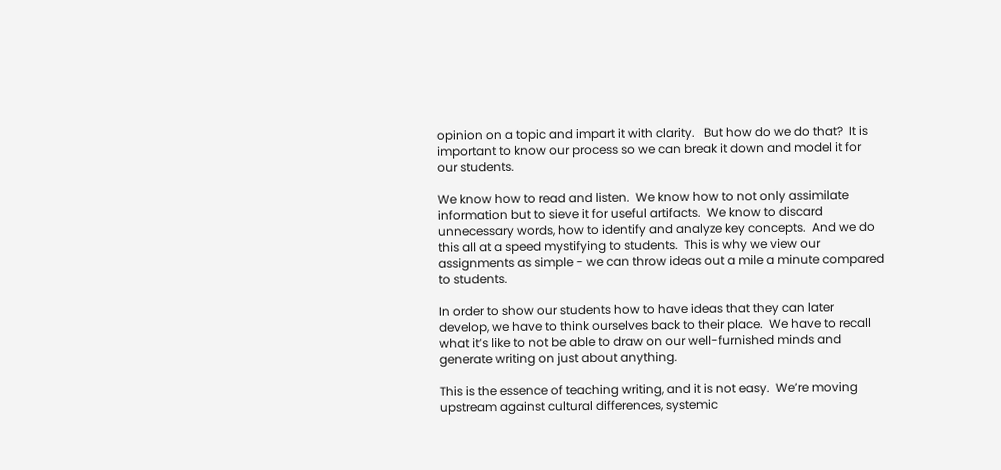opinion on a topic and impart it with clarity.   But how do we do that?  It is important to know our process so we can break it down and model it for our students.

We know how to read and listen.  We know how to not only assimilate information but to sieve it for useful artifacts.  We know to discard unnecessary words, how to identify and analyze key concepts.  And we do this all at a speed mystifying to students.  This is why we view our assignments as simple - we can throw ideas out a mile a minute compared to students.

In order to show our students how to have ideas that they can later develop, we have to think ourselves back to their place.  We have to recall what it’s like to not be able to draw on our well-furnished minds and generate writing on just about anything.

This is the essence of teaching writing, and it is not easy.  We’re moving upstream against cultural differences, systemic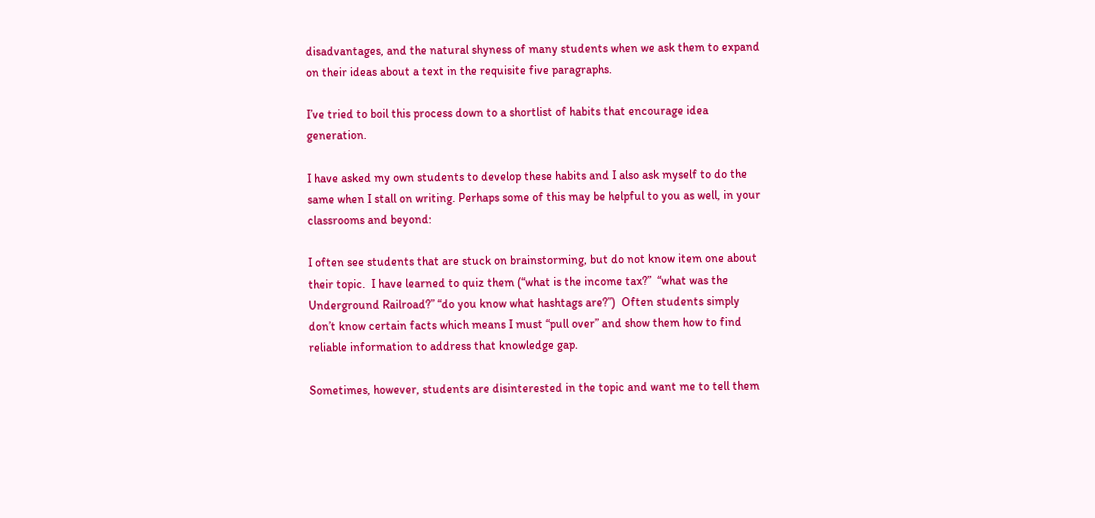disadvantages, and the natural shyness of many students when we ask them to expand on their ideas about a text in the requisite five paragraphs.

I’ve tried to boil this process down to a shortlist of habits that encourage idea generation.

I have asked my own students to develop these habits and I also ask myself to do the same when I stall on writing. Perhaps some of this may be helpful to you as well, in your classrooms and beyond:

I often see students that are stuck on brainstorming, but do not know item one about their topic.  I have learned to quiz them (“what is the income tax?”  “what was the Underground Railroad?” “do you know what hashtags are?”)  Often students simply don’t know certain facts which means I must “pull over” and show them how to find reliable information to address that knowledge gap.

Sometimes, however, students are disinterested in the topic and want me to tell them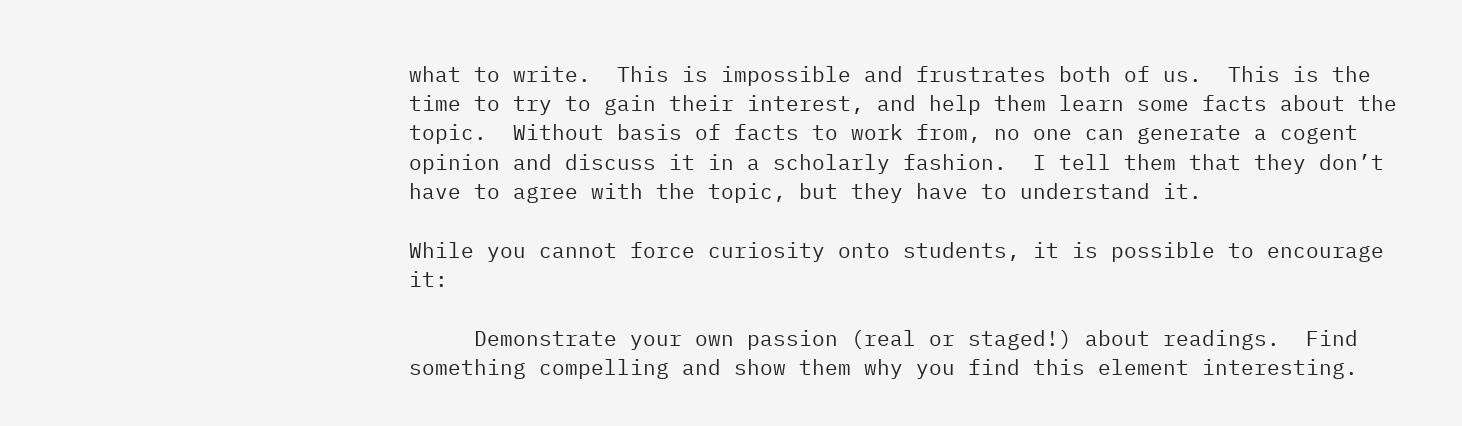what to write.  This is impossible and frustrates both of us.  This is the time to try to gain their interest, and help them learn some facts about the topic.  Without basis of facts to work from, no one can generate a cogent opinion and discuss it in a scholarly fashion.  I tell them that they don’t have to agree with the topic, but they have to understand it.

While you cannot force curiosity onto students, it is possible to encourage it:

     Demonstrate your own passion (real or staged!) about readings.  Find something compelling and show them why you find this element interesting.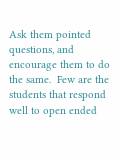Ask them pointed questions, and encourage them to do the same.  Few are the students that respond well to open ended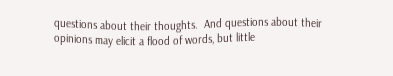questions about their thoughts.  And questions about their opinions may elicit a flood of words, but little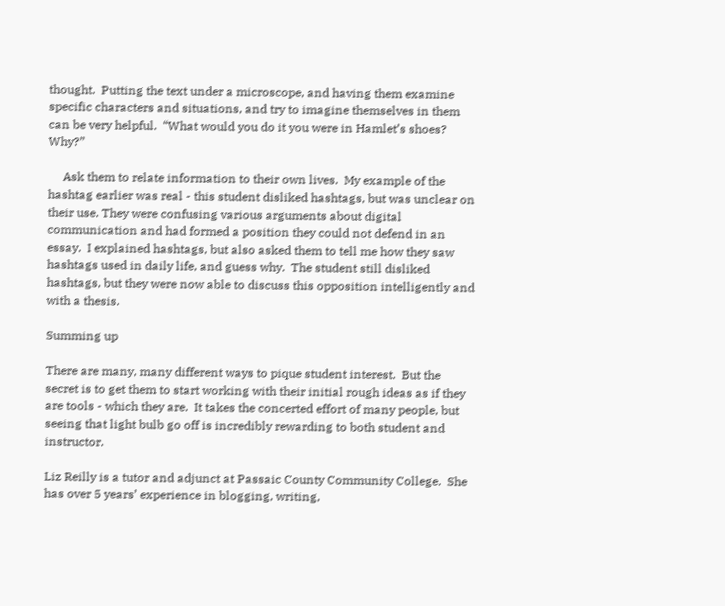thought.  Putting the text under a microscope, and having them examine specific characters and situations, and try to imagine themselves in them can be very helpful.  “What would you do it you were in Hamlet’s shoes?  Why?”

     Ask them to relate information to their own lives.  My example of the hashtag earlier was real - this student disliked hashtags, but was unclear on their use. They were confusing various arguments about digital communication and had formed a position they could not defend in an essay.  I explained hashtags, but also asked them to tell me how they saw hashtags used in daily life, and guess why.  The student still disliked hashtags, but they were now able to discuss this opposition intelligently and with a thesis.

Summing up

There are many, many different ways to pique student interest.  But the secret is to get them to start working with their initial rough ideas as if they are tools - which they are.  It takes the concerted effort of many people, but seeing that light bulb go off is incredibly rewarding to both student and instructor.

Liz Reilly is a tutor and adjunct at Passaic County Community College.  She has over 5 years’ experience in blogging, writing,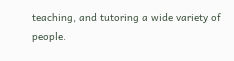teaching, and tutoring a wide variety of people.